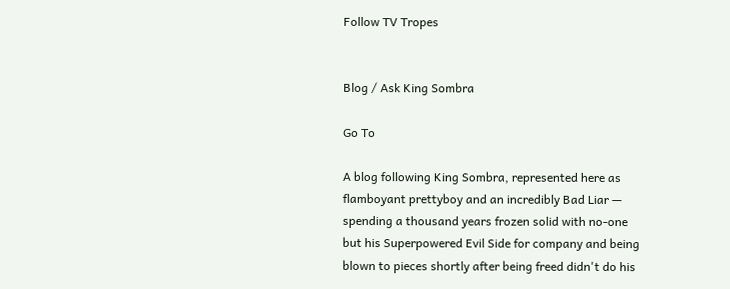Follow TV Tropes


Blog / Ask King Sombra

Go To

A blog following King Sombra, represented here as flamboyant prettyboy and an incredibly Bad Liar — spending a thousand years frozen solid with no-one but his Superpowered Evil Side for company and being blown to pieces shortly after being freed didn't do his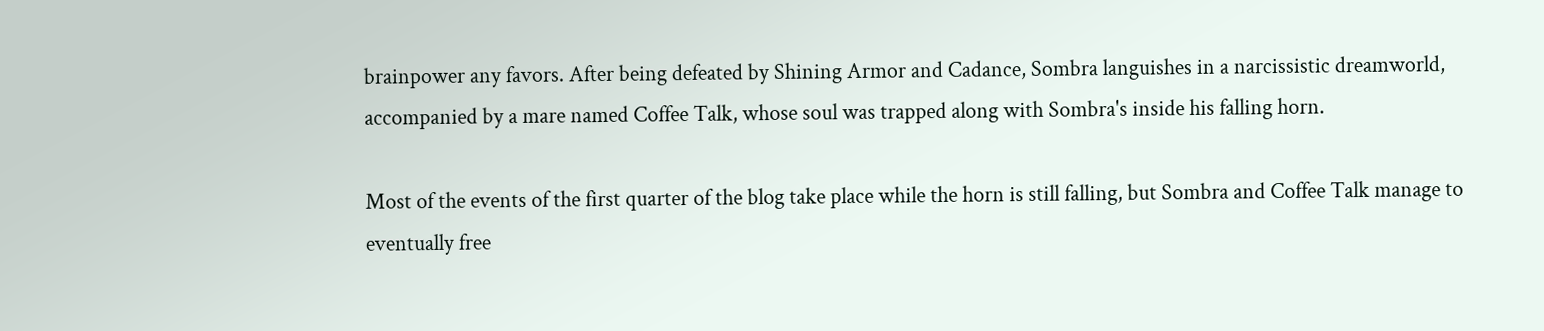brainpower any favors. After being defeated by Shining Armor and Cadance, Sombra languishes in a narcissistic dreamworld, accompanied by a mare named Coffee Talk, whose soul was trapped along with Sombra's inside his falling horn.

Most of the events of the first quarter of the blog take place while the horn is still falling, but Sombra and Coffee Talk manage to eventually free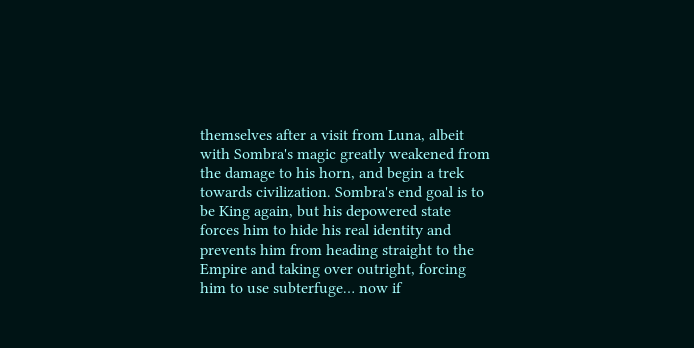themselves after a visit from Luna, albeit with Sombra's magic greatly weakened from the damage to his horn, and begin a trek towards civilization. Sombra's end goal is to be King again, but his depowered state forces him to hide his real identity and prevents him from heading straight to the Empire and taking over outright, forcing him to use subterfuge… now if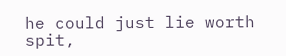he could just lie worth spit,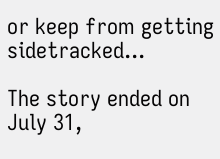or keep from getting sidetracked...

The story ended on July 31,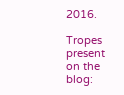2016.

Tropes present on the blog: